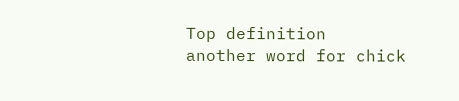Top definition
another word for chick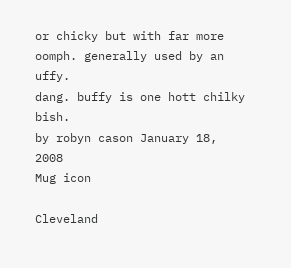or chicky but with far more oomph. generally used by an uffy.
dang. buffy is one hott chilky bish.
by robyn cason January 18, 2008
Mug icon

Cleveland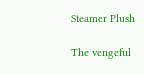Steamer Plush

The vengeful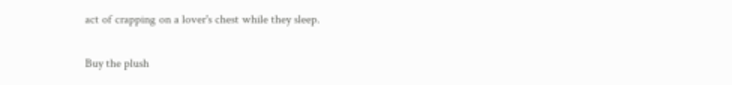act of crapping on a lover's chest while they sleep.

Buy the plush